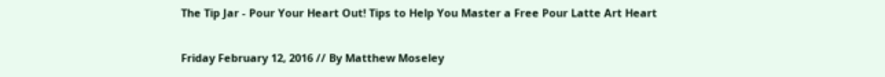The Tip Jar - Pour Your Heart Out! Tips to Help You Master a Free Pour Latte Art Heart

Friday February 12, 2016 // By Matthew Moseley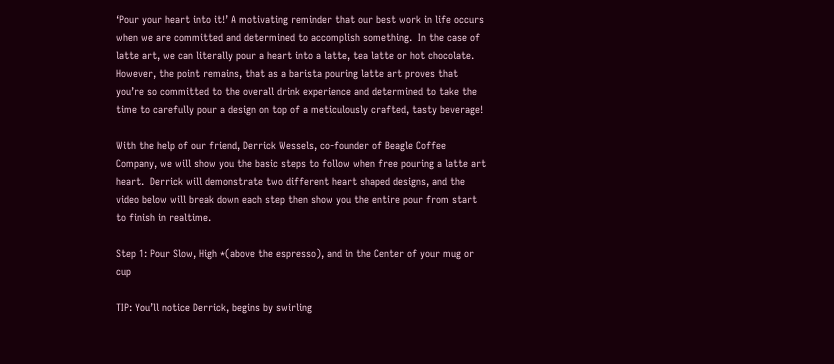‘Pour your heart into it!’ A motivating reminder that our best work in life occurs when we are committed and determined to accomplish something.  In the case of latte art, we can literally pour a heart into a latte, tea latte or hot chocolate.  However, the point remains, that as a barista pouring latte art proves that you’re so committed to the overall drink experience and determined to take the time to carefully pour a design on top of a meticulously crafted, tasty beverage!

With the help of our friend, Derrick Wessels, co-founder of Beagle Coffee Company, we will show you the basic steps to follow when free pouring a latte art heart.  Derrick will demonstrate two different heart shaped designs, and the video below will break down each step then show you the entire pour from start to finish in realtime.

Step 1: Pour Slow, High *(above the espresso), and in the Center of your mug or cup

TIP: You’ll notice Derrick, begins by swirling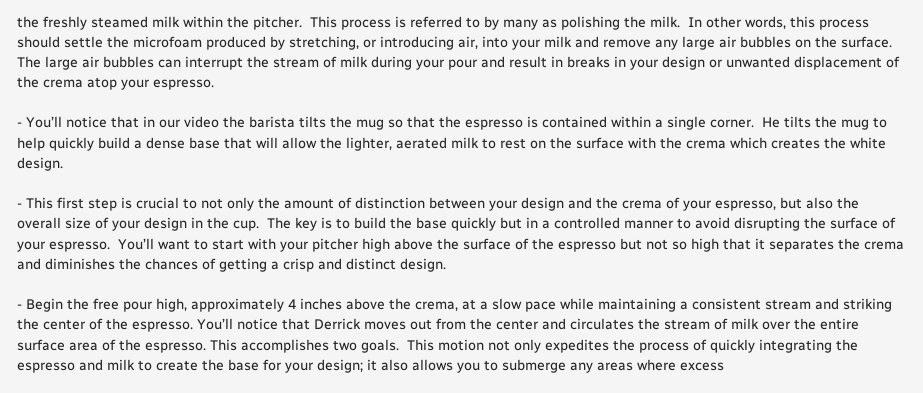the freshly steamed milk within the pitcher.  This process is referred to by many as polishing the milk.  In other words, this process should settle the microfoam produced by stretching, or introducing air, into your milk and remove any large air bubbles on the surface.  The large air bubbles can interrupt the stream of milk during your pour and result in breaks in your design or unwanted displacement of the crema atop your espresso.

- You’ll notice that in our video the barista tilts the mug so that the espresso is contained within a single corner.  He tilts the mug to help quickly build a dense base that will allow the lighter, aerated milk to rest on the surface with the crema which creates the white design.

- This first step is crucial to not only the amount of distinction between your design and the crema of your espresso, but also the overall size of your design in the cup.  The key is to build the base quickly but in a controlled manner to avoid disrupting the surface of your espresso.  You’ll want to start with your pitcher high above the surface of the espresso but not so high that it separates the crema and diminishes the chances of getting a crisp and distinct design.

- Begin the free pour high, approximately 4 inches above the crema, at a slow pace while maintaining a consistent stream and striking the center of the espresso. You’ll notice that Derrick moves out from the center and circulates the stream of milk over the entire surface area of the espresso. This accomplishes two goals.  This motion not only expedites the process of quickly integrating the espresso and milk to create the base for your design; it also allows you to submerge any areas where excess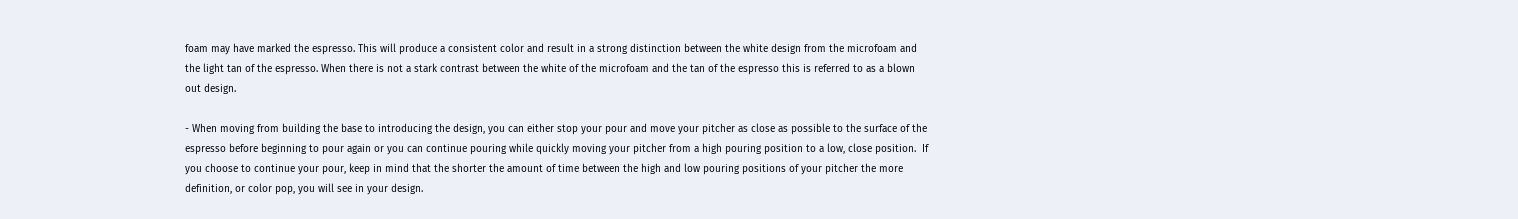foam may have marked the espresso. This will produce a consistent color and result in a strong distinction between the white design from the microfoam and the light tan of the espresso. When there is not a stark contrast between the white of the microfoam and the tan of the espresso this is referred to as a blown out design.

- When moving from building the base to introducing the design, you can either stop your pour and move your pitcher as close as possible to the surface of the espresso before beginning to pour again or you can continue pouring while quickly moving your pitcher from a high pouring position to a low, close position.  If you choose to continue your pour, keep in mind that the shorter the amount of time between the high and low pouring positions of your pitcher the more definition, or color pop, you will see in your design.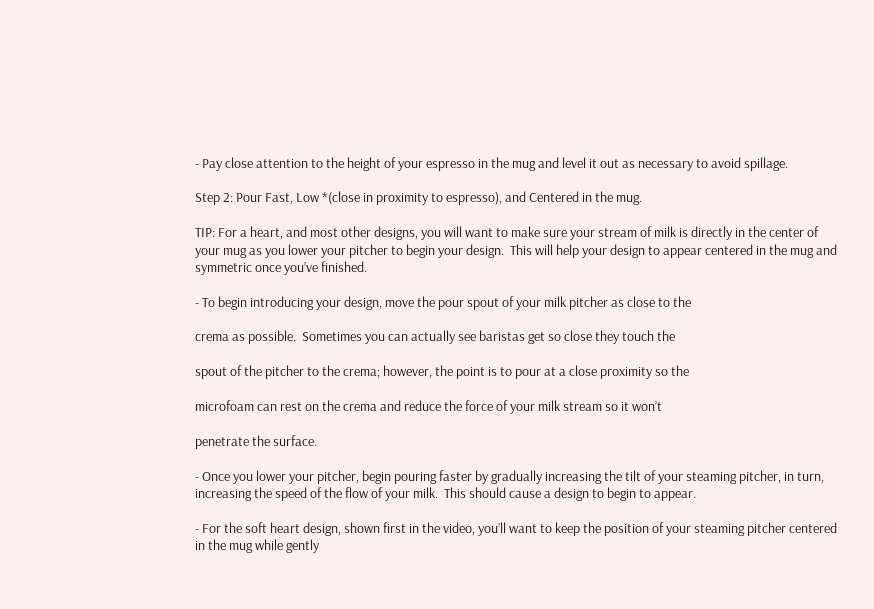- Pay close attention to the height of your espresso in the mug and level it out as necessary to avoid spillage.

Step 2: Pour Fast, Low *(close in proximity to espresso), and Centered in the mug.

TIP: For a heart, and most other designs, you will want to make sure your stream of milk is directly in the center of your mug as you lower your pitcher to begin your design.  This will help your design to appear centered in the mug and symmetric once you’ve finished.

- To begin introducing your design, move the pour spout of your milk pitcher as close to the

crema as possible.  Sometimes you can actually see baristas get so close they touch the

spout of the pitcher to the crema; however, the point is to pour at a close proximity so the

microfoam can rest on the crema and reduce the force of your milk stream so it won’t

penetrate the surface.

- Once you lower your pitcher, begin pouring faster by gradually increasing the tilt of your steaming pitcher, in turn, increasing the speed of the flow of your milk.  This should cause a design to begin to appear.

- For the soft heart design, shown first in the video, you’ll want to keep the position of your steaming pitcher centered in the mug while gently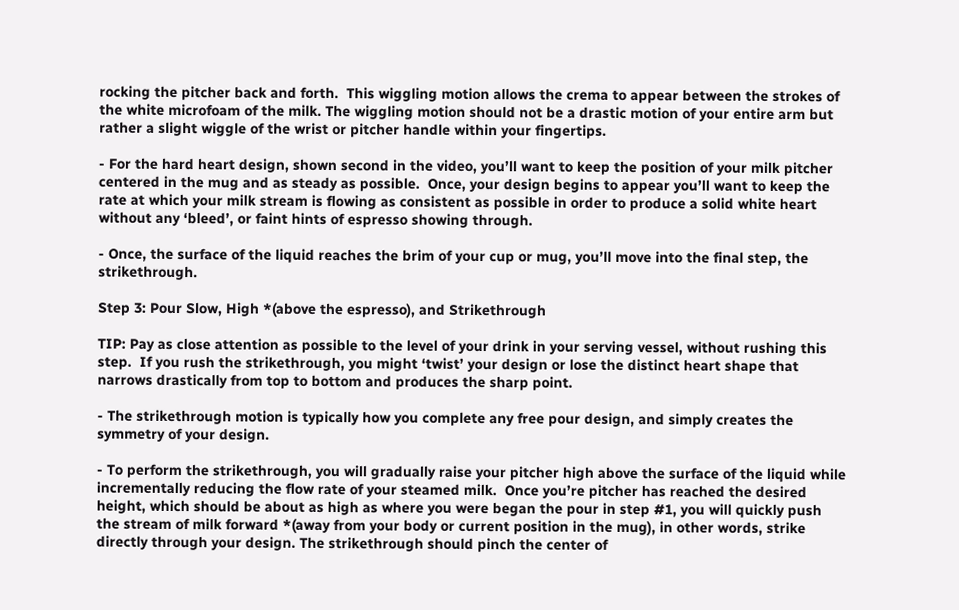rocking the pitcher back and forth.  This wiggling motion allows the crema to appear between the strokes of the white microfoam of the milk. The wiggling motion should not be a drastic motion of your entire arm but rather a slight wiggle of the wrist or pitcher handle within your fingertips.

- For the hard heart design, shown second in the video, you’ll want to keep the position of your milk pitcher centered in the mug and as steady as possible.  Once, your design begins to appear you’ll want to keep the rate at which your milk stream is flowing as consistent as possible in order to produce a solid white heart without any ‘bleed’, or faint hints of espresso showing through.

- Once, the surface of the liquid reaches the brim of your cup or mug, you’ll move into the final step, the strikethrough.

Step 3: Pour Slow, High *(above the espresso), and Strikethrough

TIP: Pay as close attention as possible to the level of your drink in your serving vessel, without rushing this step.  If you rush the strikethrough, you might ‘twist’ your design or lose the distinct heart shape that narrows drastically from top to bottom and produces the sharp point.

- The strikethrough motion is typically how you complete any free pour design, and simply creates the symmetry of your design.

- To perform the strikethrough, you will gradually raise your pitcher high above the surface of the liquid while incrementally reducing the flow rate of your steamed milk.  Once you’re pitcher has reached the desired height, which should be about as high as where you were began the pour in step #1, you will quickly push the stream of milk forward *(away from your body or current position in the mug), in other words, strike directly through your design. The strikethrough should pinch the center of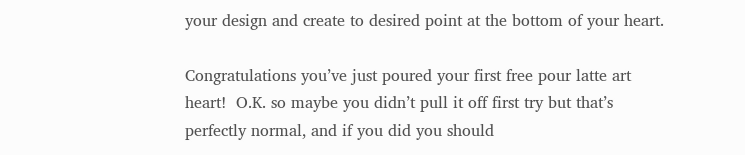your design and create to desired point at the bottom of your heart.

Congratulations you’ve just poured your first free pour latte art heart!  O.K. so maybe you didn’t pull it off first try but that’s perfectly normal, and if you did you should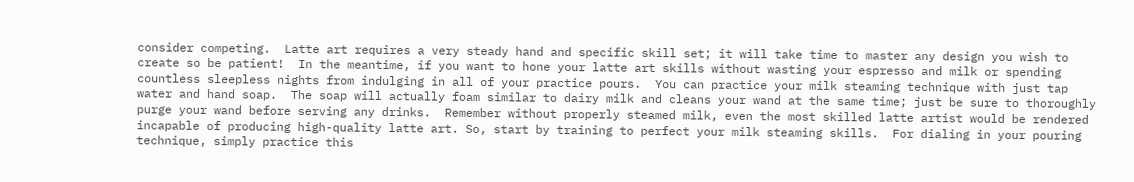consider competing.  Latte art requires a very steady hand and specific skill set; it will take time to master any design you wish to create so be patient!  In the meantime, if you want to hone your latte art skills without wasting your espresso and milk or spending countless sleepless nights from indulging in all of your practice pours.  You can practice your milk steaming technique with just tap water and hand soap.  The soap will actually foam similar to dairy milk and cleans your wand at the same time; just be sure to thoroughly purge your wand before serving any drinks.  Remember without properly steamed milk, even the most skilled latte artist would be rendered incapable of producing high-quality latte art. So, start by training to perfect your milk steaming skills.  For dialing in your pouring technique, simply practice this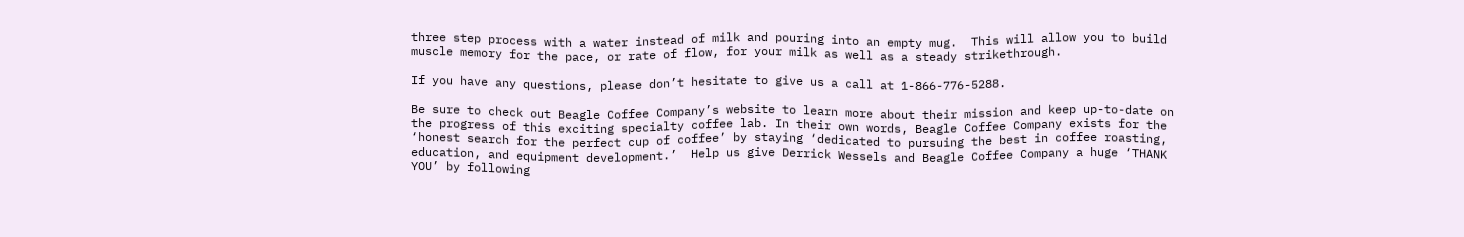three step process with a water instead of milk and pouring into an empty mug.  This will allow you to build muscle memory for the pace, or rate of flow, for your milk as well as a steady strikethrough.

If you have any questions, please don’t hesitate to give us a call at 1-866-776-5288.

Be sure to check out Beagle Coffee Company’s website to learn more about their mission and keep up-to-date on the progress of this exciting specialty coffee lab. In their own words, Beagle Coffee Company exists for the ‘honest search for the perfect cup of coffee’ by staying ‘dedicated to pursuing the best in coffee roasting, education, and equipment development.’  Help us give Derrick Wessels and Beagle Coffee Company a huge ‘THANK YOU’ by following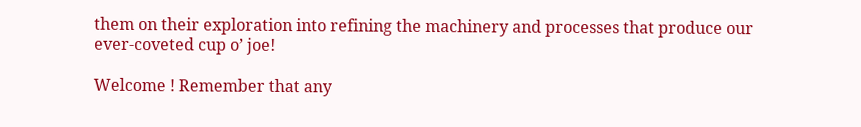them on their exploration into refining the machinery and processes that produce our ever-coveted cup o’ joe!

Welcome ! Remember that any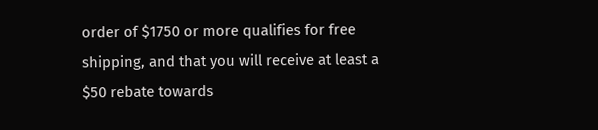order of $1750 or more qualifies for free shipping, and that you will receive at least a $50 rebate towards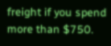freight if you spend more than $750.